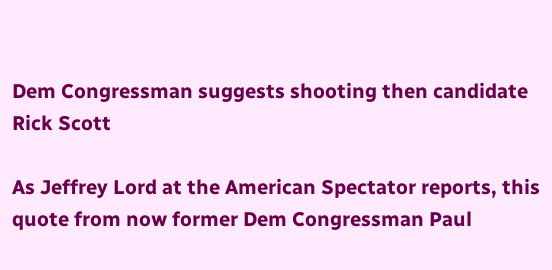Dem Congressman suggests shooting then candidate Rick Scott

As Jeffrey Lord at the American Spectator reports, this quote from now former Dem Congressman Paul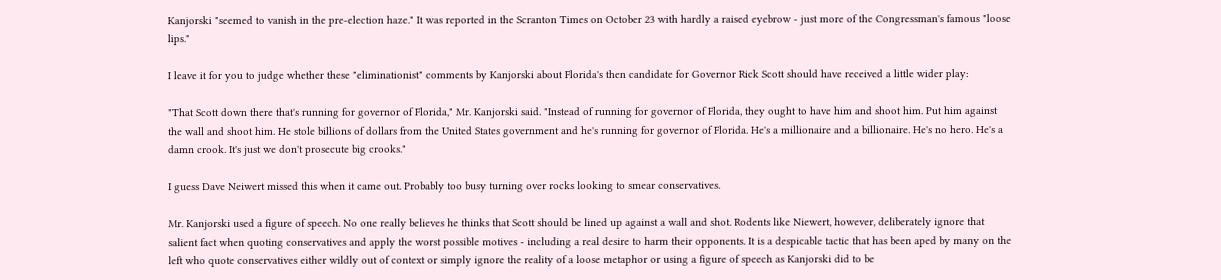Kanjorski "seemed to vanish in the pre-election haze." It was reported in the Scranton Times on October 23 with hardly a raised eyebrow - just more of the Congressman's famous "loose lips."

I leave it for you to judge whether these "eliminationist" comments by Kanjorski about Florida's then candidate for Governor Rick Scott should have received a little wider play:

"That Scott down there that's running for governor of Florida," Mr. Kanjorski said. "Instead of running for governor of Florida, they ought to have him and shoot him. Put him against the wall and shoot him. He stole billions of dollars from the United States government and he's running for governor of Florida. He's a millionaire and a billionaire. He's no hero. He's a damn crook. It's just we don't prosecute big crooks."

I guess Dave Neiwert missed this when it came out. Probably too busy turning over rocks looking to smear conservatives.

Mr. Kanjorski used a figure of speech. No one really believes he thinks that Scott should be lined up against a wall and shot. Rodents like Niewert, however, deliberately ignore that salient fact when quoting conservatives and apply the worst possible motives - including a real desire to harm their opponents. It is a despicable tactic that has been aped by many on the left who quote conservatives either wildly out of context or simply ignore the reality of a loose metaphor or using a figure of speech as Kanjorski did to be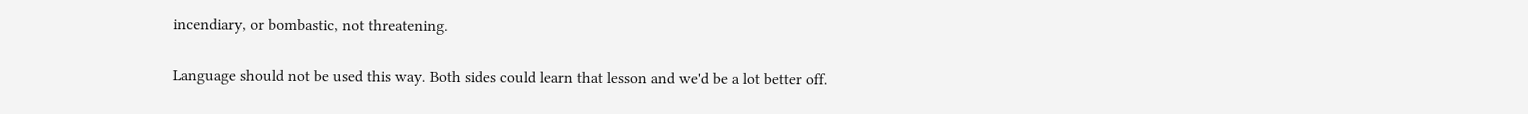incendiary, or bombastic, not threatening.

Language should not be used this way. Both sides could learn that lesson and we'd be a lot better off.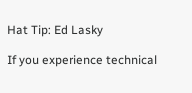Hat Tip: Ed Lasky

If you experience technical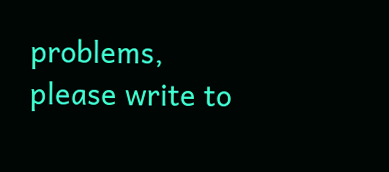problems, please write to